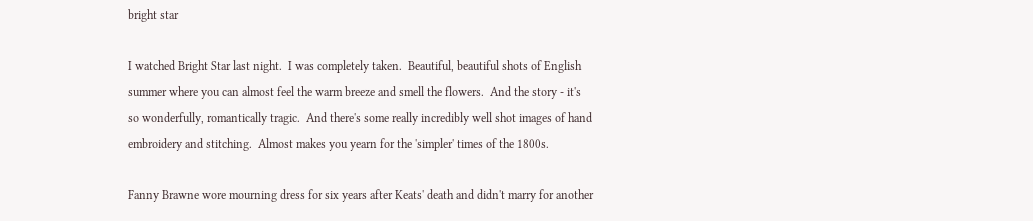bright star

I watched Bright Star last night.  I was completely taken.  Beautiful, beautiful shots of English summer where you can almost feel the warm breeze and smell the flowers.  And the story - it's so wonderfully, romantically tragic.  And there's some really incredibly well shot images of hand embroidery and stitching.  Almost makes you yearn for the 'simpler' times of the 1800s.

Fanny Brawne wore mourning dress for six years after Keats' death and didn't marry for another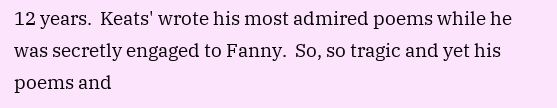12 years.  Keats' wrote his most admired poems while he was secretly engaged to Fanny.  So, so tragic and yet his poems and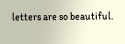letters are so beautiful.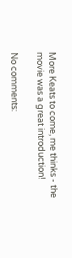More Keats to come, me thinks - the movie was a great introduction!

No comments: